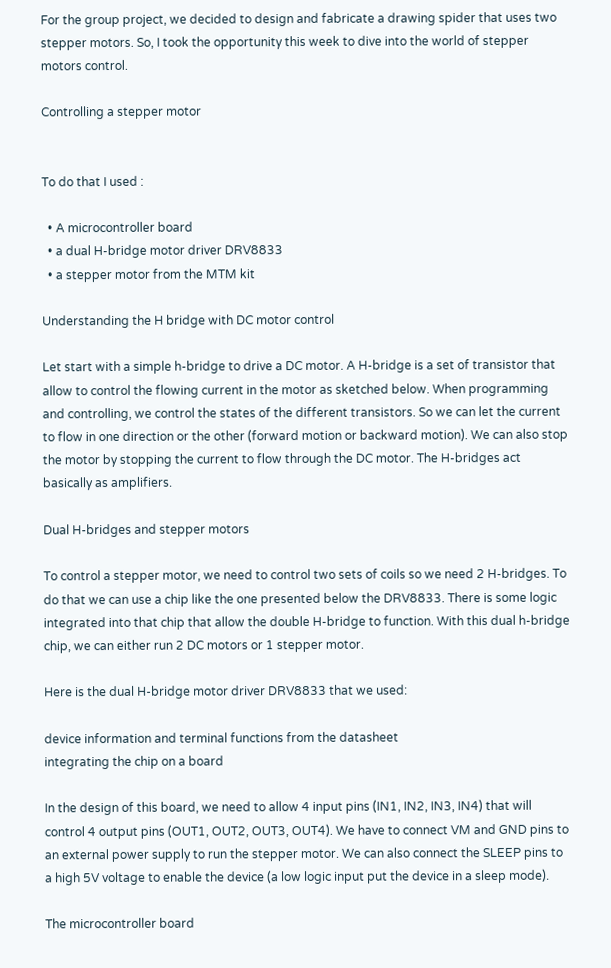For the group project, we decided to design and fabricate a drawing spider that uses two stepper motors. So, I took the opportunity this week to dive into the world of stepper motors control.

Controlling a stepper motor


To do that I used :

  • A microcontroller board
  • a dual H-bridge motor driver DRV8833
  • a stepper motor from the MTM kit

Understanding the H bridge with DC motor control

Let start with a simple h-bridge to drive a DC motor. A H-bridge is a set of transistor that allow to control the flowing current in the motor as sketched below. When programming and controlling, we control the states of the different transistors. So we can let the current to flow in one direction or the other (forward motion or backward motion). We can also stop the motor by stopping the current to flow through the DC motor. The H-bridges act basically as amplifiers.

Dual H-bridges and stepper motors

To control a stepper motor, we need to control two sets of coils so we need 2 H-bridges. To do that we can use a chip like the one presented below the DRV8833. There is some logic integrated into that chip that allow the double H-bridge to function. With this dual h-bridge chip, we can either run 2 DC motors or 1 stepper motor.

Here is the dual H-bridge motor driver DRV8833 that we used:

device information and terminal functions from the datasheet
integrating the chip on a board

In the design of this board, we need to allow 4 input pins (IN1, IN2, IN3, IN4) that will control 4 output pins (OUT1, OUT2, OUT3, OUT4). We have to connect VM and GND pins to an external power supply to run the stepper motor. We can also connect the SLEEP pins to a high 5V voltage to enable the device (a low logic input put the device in a sleep mode).

The microcontroller board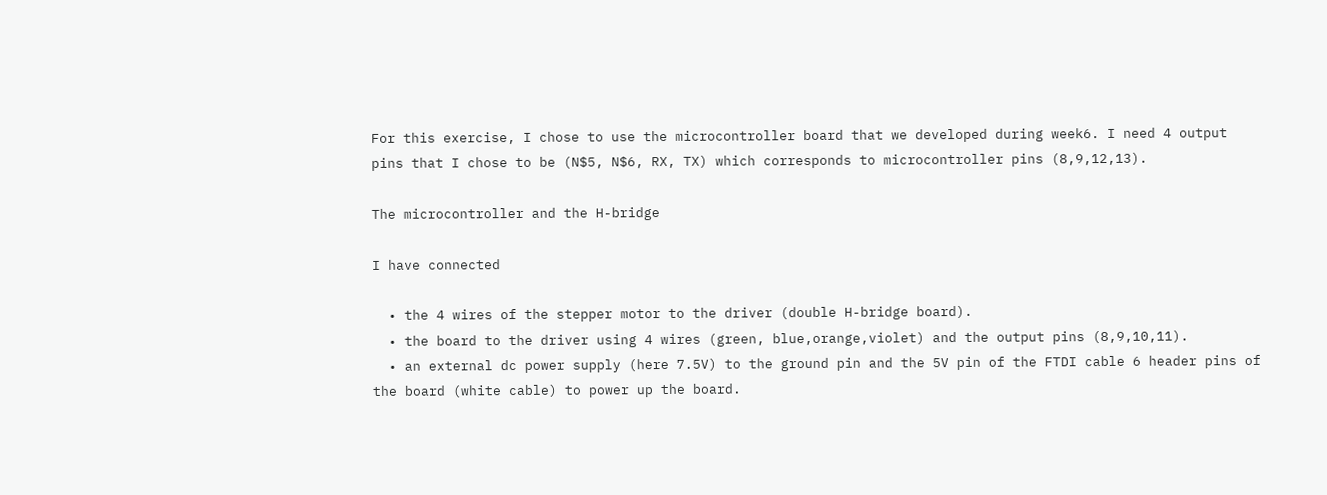For this exercise, I chose to use the microcontroller board that we developed during week6. I need 4 output pins that I chose to be (N$5, N$6, RX, TX) which corresponds to microcontroller pins (8,9,12,13).

The microcontroller and the H-bridge

I have connected

  • the 4 wires of the stepper motor to the driver (double H-bridge board).
  • the board to the driver using 4 wires (green, blue,orange,violet) and the output pins (8,9,10,11).
  • an external dc power supply (here 7.5V) to the ground pin and the 5V pin of the FTDI cable 6 header pins of the board (white cable) to power up the board.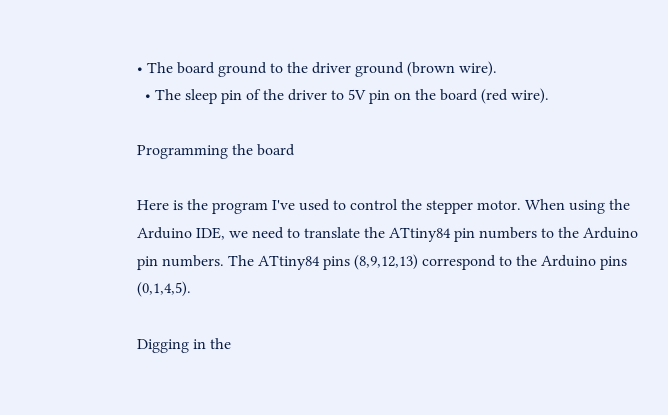• The board ground to the driver ground (brown wire).
  • The sleep pin of the driver to 5V pin on the board (red wire).

Programming the board

Here is the program I've used to control the stepper motor. When using the Arduino IDE, we need to translate the ATtiny84 pin numbers to the Arduino pin numbers. The ATtiny84 pins (8,9,12,13) correspond to the Arduino pins (0,1,4,5).

Digging in the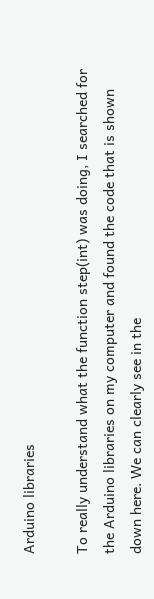Arduino libraries

To really understand what the function step(int) was doing, I searched for the Arduino libraries on my computer and found the code that is shown down here. We can clearly see in the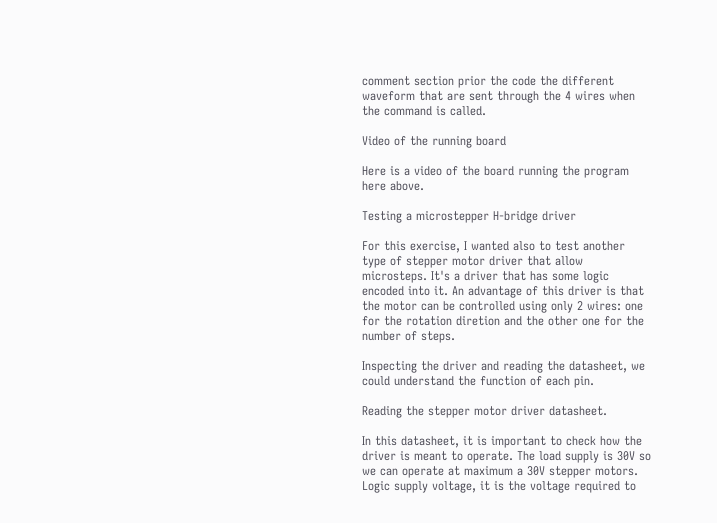comment section prior the code the different waveform that are sent through the 4 wires when the command is called.

Video of the running board

Here is a video of the board running the program here above.

Testing a microstepper H-bridge driver

For this exercise, I wanted also to test another type of stepper motor driver that allow microsteps. It's a driver that has some logic encoded into it. An advantage of this driver is that the motor can be controlled using only 2 wires: one for the rotation diretion and the other one for the number of steps.

Inspecting the driver and reading the datasheet, we could understand the function of each pin.

Reading the stepper motor driver datasheet.

In this datasheet, it is important to check how the driver is meant to operate. The load supply is 30V so we can operate at maximum a 30V stepper motors. Logic supply voltage, it is the voltage required to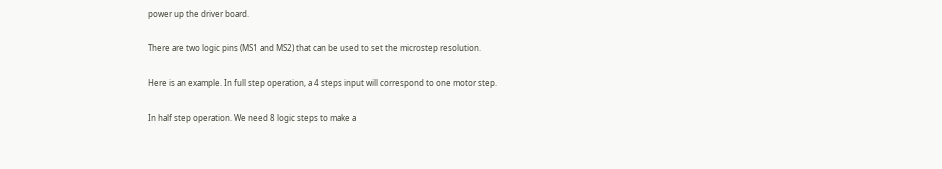power up the driver board.

There are two logic pins (MS1 and MS2) that can be used to set the microstep resolution.

Here is an example. In full step operation, a 4 steps input will correspond to one motor step.

In half step operation. We need 8 logic steps to make a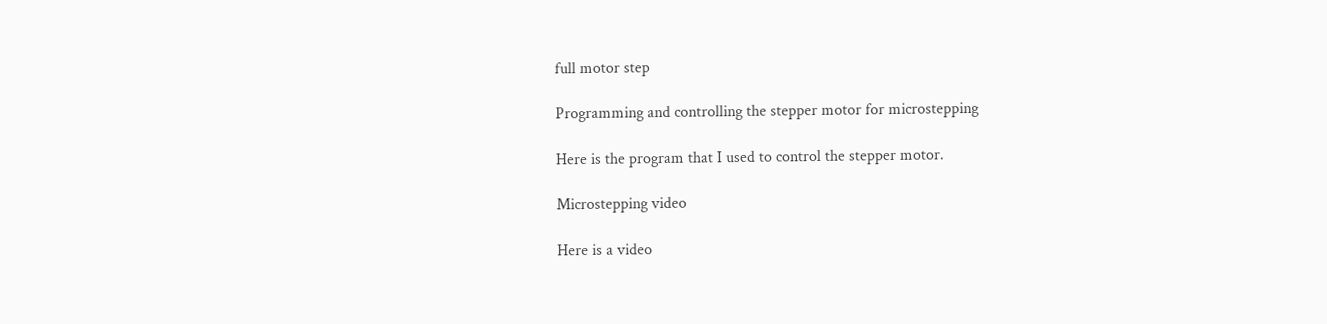full motor step

Programming and controlling the stepper motor for microstepping

Here is the program that I used to control the stepper motor.

Microstepping video

Here is a video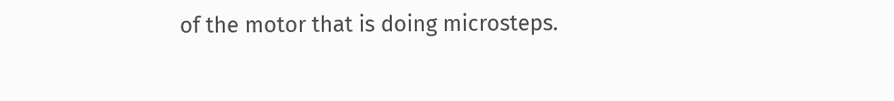of the motor that is doing microsteps.